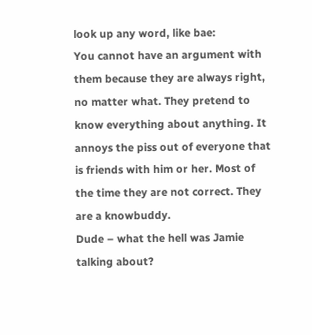look up any word, like bae:
You cannot have an argument with them because they are always right, no matter what. They pretend to know everything about anything. It annoys the piss out of everyone that is friends with him or her. Most of the time they are not correct. They are a knowbuddy.
Dude – what the hell was Jamie talking about?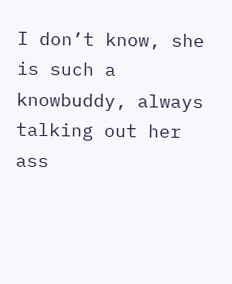I don’t know, she is such a knowbuddy, always talking out her ass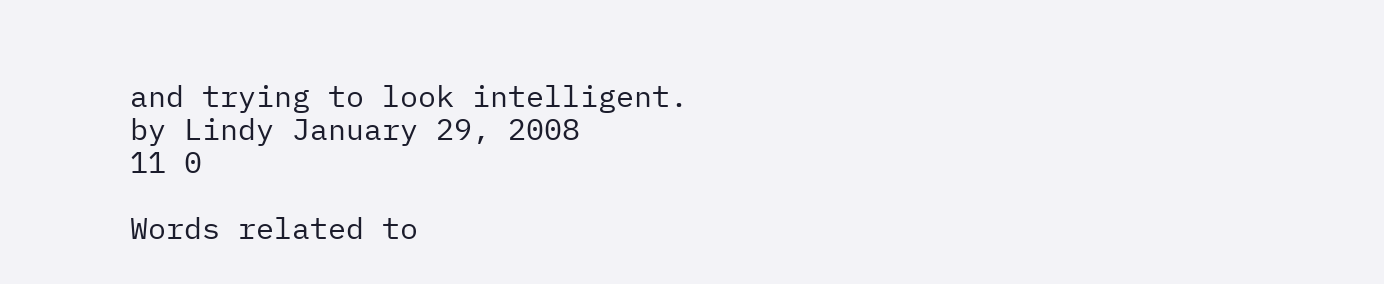and trying to look intelligent.
by Lindy January 29, 2008
11 0

Words related to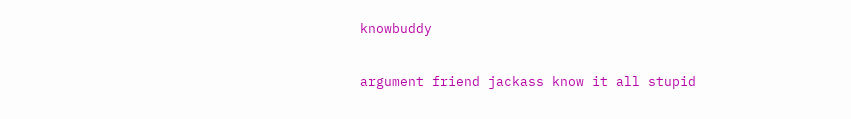knowbuddy

argument friend jackass know it all stupid